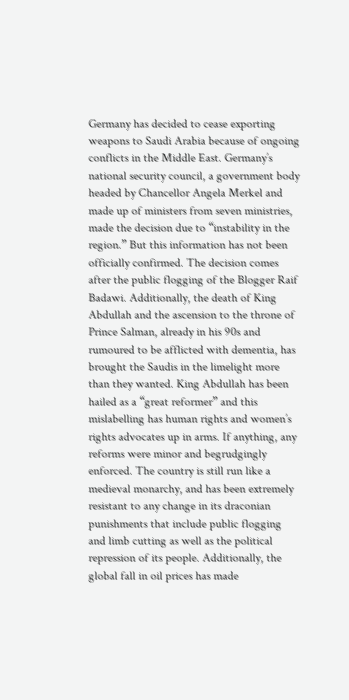Germany has decided to cease exporting weapons to Saudi Arabia because of ongoing conflicts in the Middle East. Germany’s national security council, a government body headed by Chancellor Angela Merkel and made up of ministers from seven ministries, made the decision due to “instability in the region.” But this information has not been officially confirmed. The decision comes after the public flogging of the Blogger Raif Badawi. Additionally, the death of King Abdullah and the ascension to the throne of Prince Salman, already in his 90s and rumoured to be afflicted with dementia, has brought the Saudis in the limelight more than they wanted. King Abdullah has been hailed as a “great reformer” and this mislabelling has human rights and women’s rights advocates up in arms. If anything, any reforms were minor and begrudgingly enforced. The country is still run like a medieval monarchy, and has been extremely resistant to any change in its draconian punishments that include public flogging and limb cutting as well as the political repression of its people. Additionally, the global fall in oil prices has made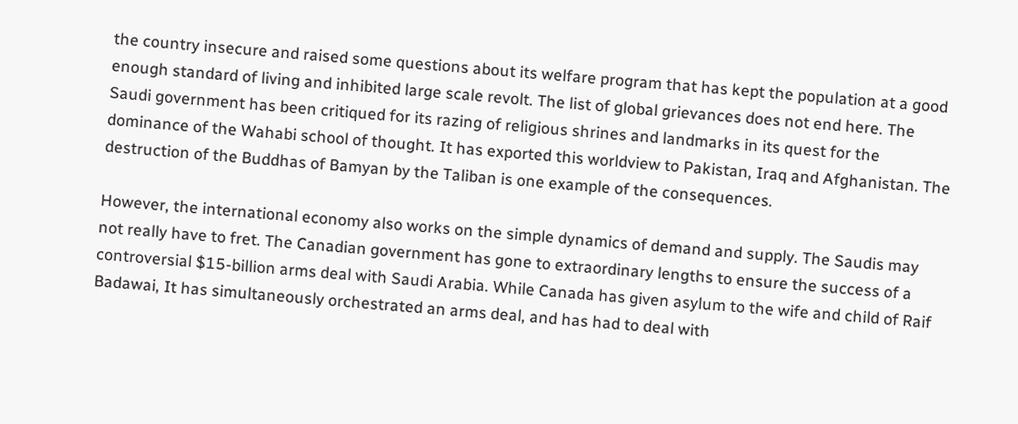the country insecure and raised some questions about its welfare program that has kept the population at a good enough standard of living and inhibited large scale revolt. The list of global grievances does not end here. The Saudi government has been critiqued for its razing of religious shrines and landmarks in its quest for the dominance of the Wahabi school of thought. It has exported this worldview to Pakistan, Iraq and Afghanistan. The destruction of the Buddhas of Bamyan by the Taliban is one example of the consequences.

However, the international economy also works on the simple dynamics of demand and supply. The Saudis may not really have to fret. The Canadian government has gone to extraordinary lengths to ensure the success of a controversial $15-billion arms deal with Saudi Arabia. While Canada has given asylum to the wife and child of Raif Badawai, It has simultaneously orchestrated an arms deal, and has had to deal with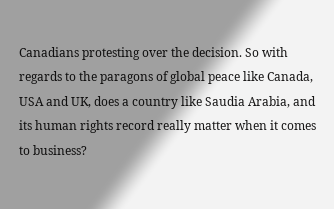Canadians protesting over the decision. So with regards to the paragons of global peace like Canada, USA and UK, does a country like Saudia Arabia, and its human rights record really matter when it comes to business?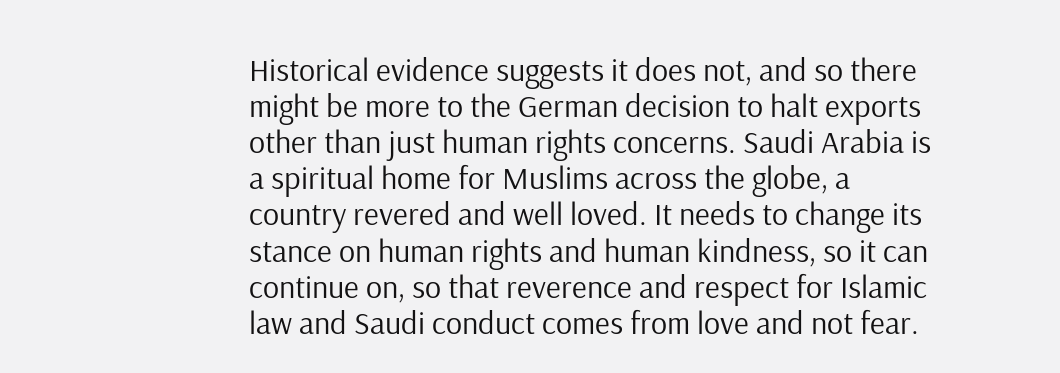Historical evidence suggests it does not, and so there might be more to the German decision to halt exports other than just human rights concerns. Saudi Arabia is a spiritual home for Muslims across the globe, a country revered and well loved. It needs to change its stance on human rights and human kindness, so it can continue on, so that reverence and respect for Islamic law and Saudi conduct comes from love and not fear.